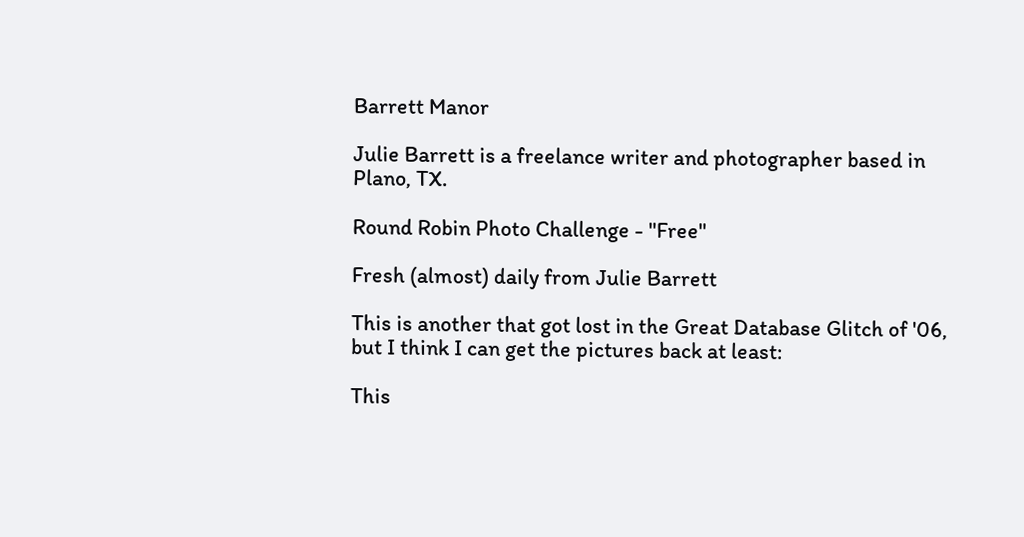Barrett Manor

Julie Barrett is a freelance writer and photographer based in Plano, TX.

Round Robin Photo Challenge - "Free"

Fresh (almost) daily from Julie Barrett

This is another that got lost in the Great Database Glitch of '06, but I think I can get the pictures back at least:

This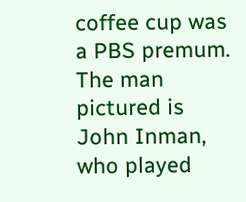coffee cup was a PBS premum. The man pictured is John Inman, who played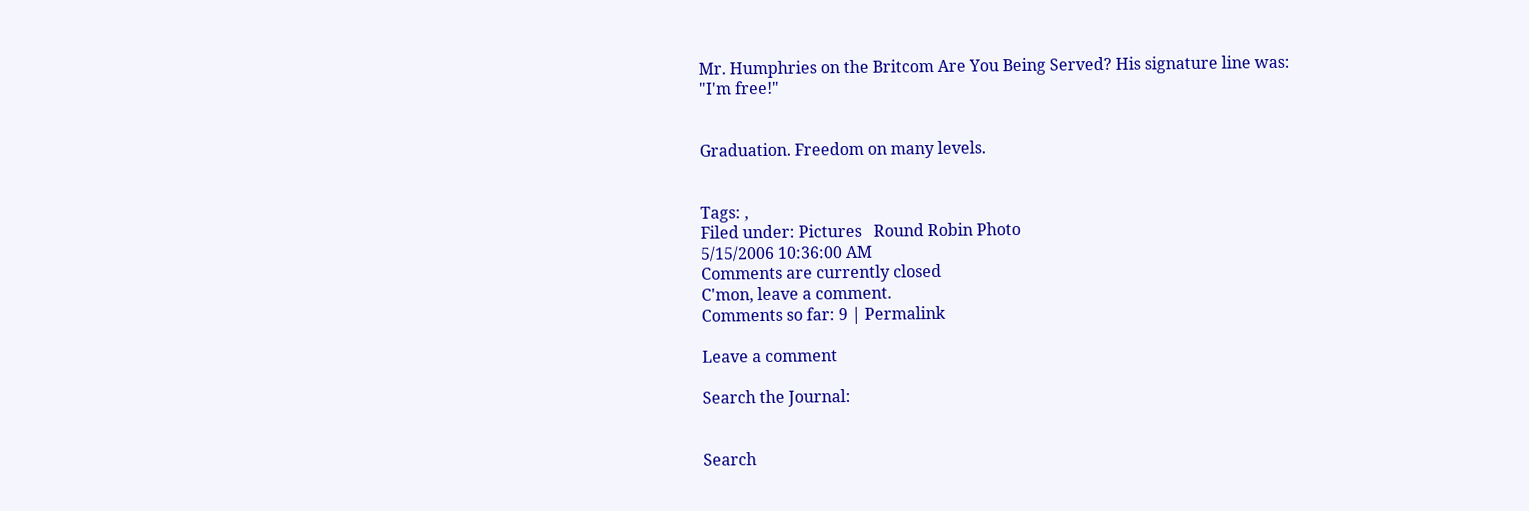Mr. Humphries on the Britcom Are You Being Served? His signature line was: "I'm free!"


Graduation. Freedom on many levels.


Tags: ,
Filed under: Pictures   Round Robin Photo
5/15/2006 10:36:00 AM
Comments are currently closed
C'mon, leave a comment.
Comments so far: 9 | Permalink

Leave a comment

Search the Journal:


Search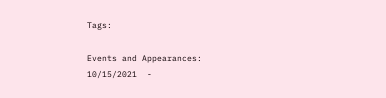Tags:

Events and Appearances:
10/15/2021  -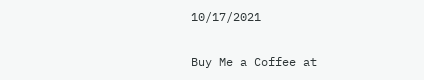10/17/2021

Buy Me a Coffee at